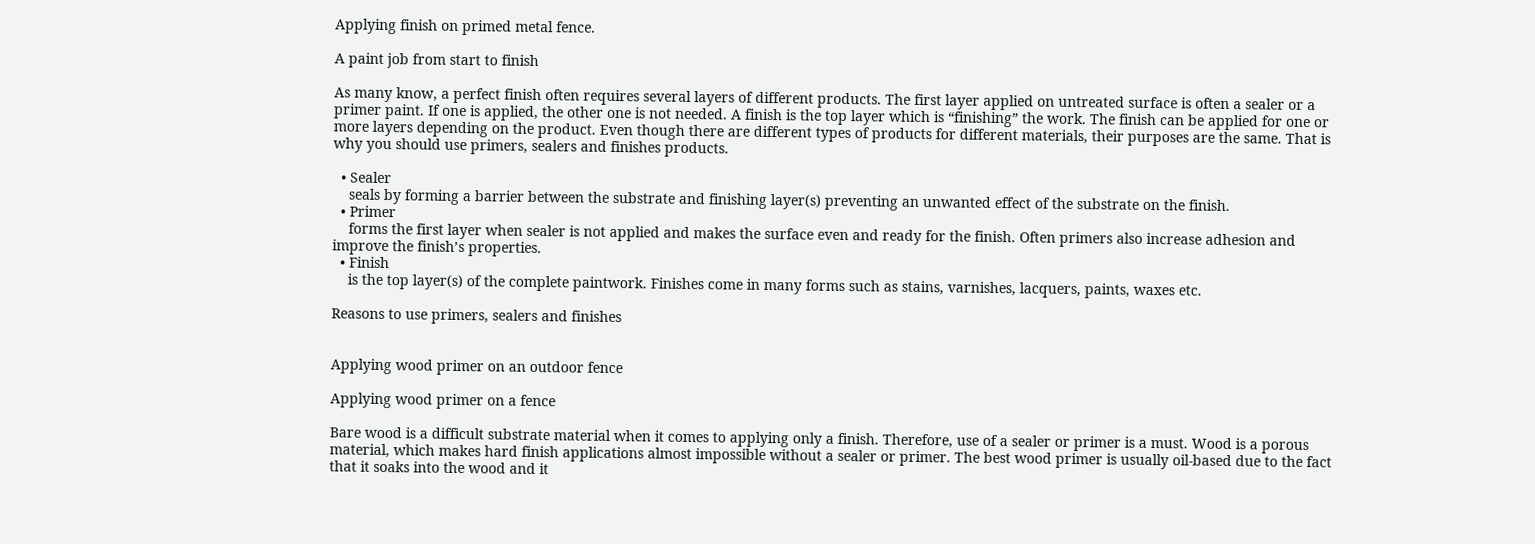Applying finish on primed metal fence.

A paint job from start to finish

As many know, a perfect finish often requires several layers of different products. The first layer applied on untreated surface is often a sealer or a primer paint. If one is applied, the other one is not needed. A finish is the top layer which is “finishing” the work. The finish can be applied for one or more layers depending on the product. Even though there are different types of products for different materials, their purposes are the same. That is why you should use primers, sealers and finishes products.

  • Sealer
    seals by forming a barrier between the substrate and finishing layer(s) preventing an unwanted effect of the substrate on the finish.
  • Primer
    forms the first layer when sealer is not applied and makes the surface even and ready for the finish. Often primers also increase adhesion and improve the finish’s properties.
  • Finish
    is the top layer(s) of the complete paintwork. Finishes come in many forms such as stains, varnishes, lacquers, paints, waxes etc.

Reasons to use primers, sealers and finishes


Applying wood primer on an outdoor fence

Applying wood primer on a fence

Bare wood is a difficult substrate material when it comes to applying only a finish. Therefore, use of a sealer or primer is a must. Wood is a porous material, which makes hard finish applications almost impossible without a sealer or primer. The best wood primer is usually oil-based due to the fact that it soaks into the wood and it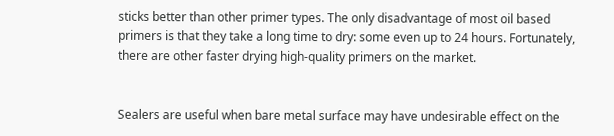sticks better than other primer types. The only disadvantage of most oil based primers is that they take a long time to dry: some even up to 24 hours. Fortunately, there are other faster drying high-quality primers on the market.


Sealers are useful when bare metal surface may have undesirable effect on the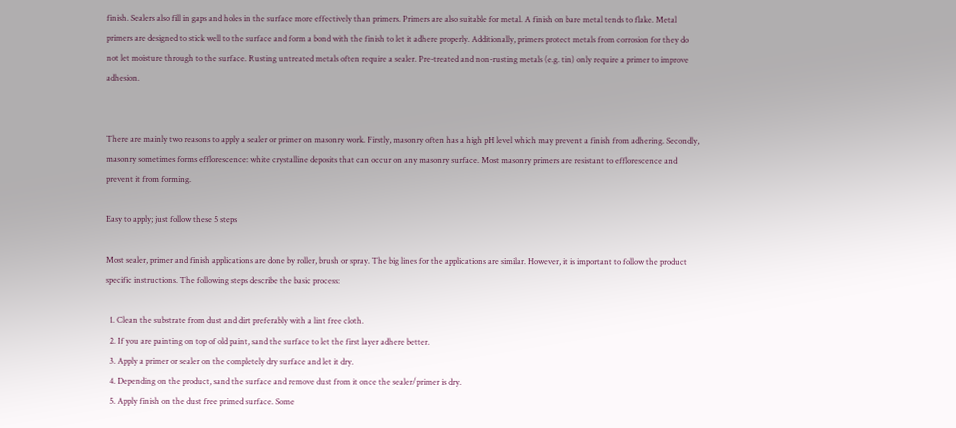finish. Sealers also fill in gaps and holes in the surface more effectively than primers. Primers are also suitable for metal. A finish on bare metal tends to flake. Metal primers are designed to stick well to the surface and form a bond with the finish to let it adhere properly. Additionally, primers protect metals from corrosion for they do not let moisture through to the surface. Rusting untreated metals often require a sealer. Pre-treated and non-rusting metals (e.g. tin) only require a primer to improve adhesion.


There are mainly two reasons to apply a sealer or primer on masonry work. Firstly, masonry often has a high pH level which may prevent a finish from adhering. Secondly, masonry sometimes forms efflorescence: white crystalline deposits that can occur on any masonry surface. Most masonry primers are resistant to efflorescence and prevent it from forming.

Easy to apply; just follow these 5 steps

Most sealer, primer and finish applications are done by roller, brush or spray. The big lines for the applications are similar. However, it is important to follow the product specific instructions. The following steps describe the basic process:

  1. Clean the substrate from dust and dirt preferably with a lint free cloth.
  2. If you are painting on top of old paint, sand the surface to let the first layer adhere better.
  3. Apply a primer or sealer on the completely dry surface and let it dry.
  4. Depending on the product, sand the surface and remove dust from it once the sealer/primer is dry.
  5. Apply finish on the dust free primed surface. Some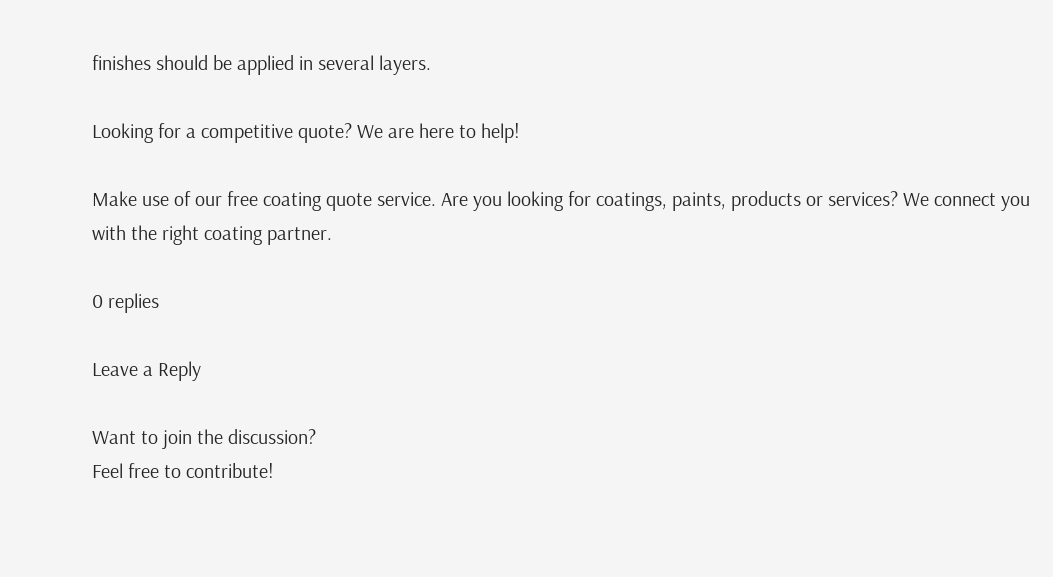finishes should be applied in several layers.

Looking for a competitive quote? We are here to help!

Make use of our free coating quote service. Are you looking for coatings, paints, products or services? We connect you with the right coating partner.

0 replies

Leave a Reply

Want to join the discussion?
Feel free to contribute!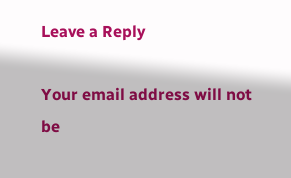Leave a Reply

Your email address will not be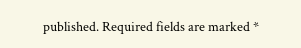published. Required fields are marked *